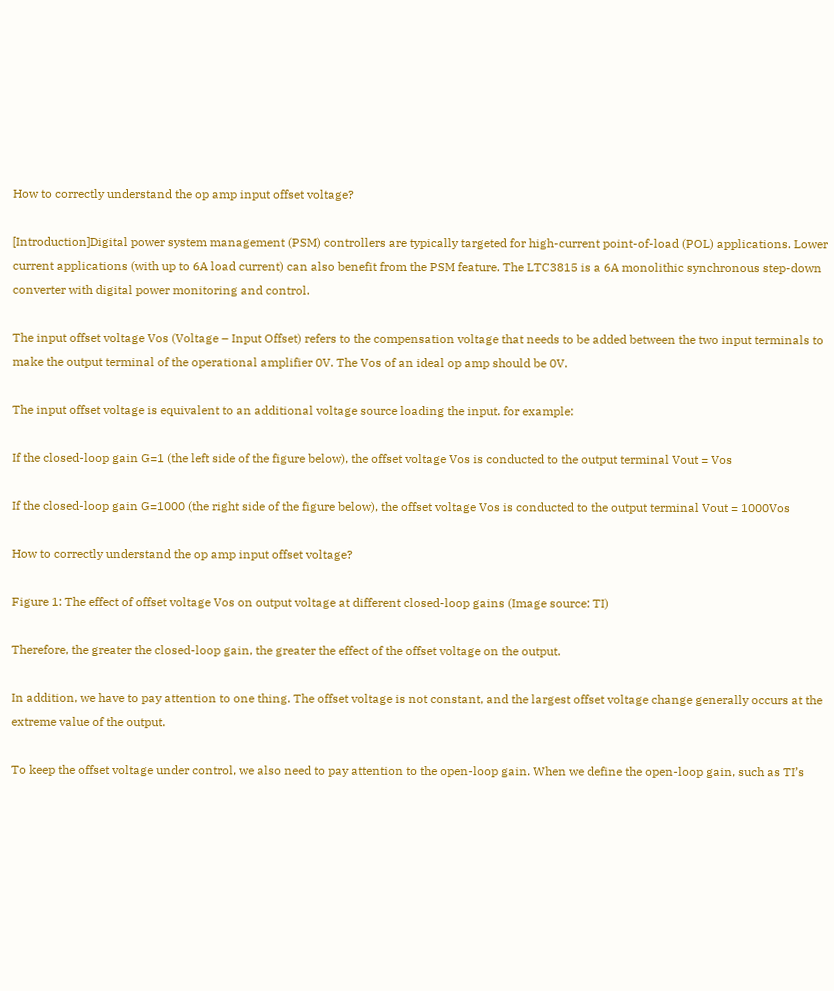How to correctly understand the op amp input offset voltage?

[Introduction]Digital power system management (PSM) controllers are typically targeted for high-current point-of-load (POL) applications. Lower current applications (with up to 6A load current) can also benefit from the PSM feature. The LTC3815 is a 6A monolithic synchronous step-down converter with digital power monitoring and control.

The input offset voltage Vos (Voltage – Input Offset) refers to the compensation voltage that needs to be added between the two input terminals to make the output terminal of the operational amplifier 0V. The Vos of an ideal op amp should be 0V.

The input offset voltage is equivalent to an additional voltage source loading the input. for example:

If the closed-loop gain G=1 (the left side of the figure below), the offset voltage Vos is conducted to the output terminal Vout = Vos

If the closed-loop gain G=1000 (the right side of the figure below), the offset voltage Vos is conducted to the output terminal Vout = 1000Vos

How to correctly understand the op amp input offset voltage?

Figure 1: The effect of offset voltage Vos on output voltage at different closed-loop gains (Image source: TI)

Therefore, the greater the closed-loop gain, the greater the effect of the offset voltage on the output.

In addition, we have to pay attention to one thing. The offset voltage is not constant, and the largest offset voltage change generally occurs at the extreme value of the output.

To keep the offset voltage under control, we also need to pay attention to the open-loop gain. When we define the open-loop gain, such as TI’s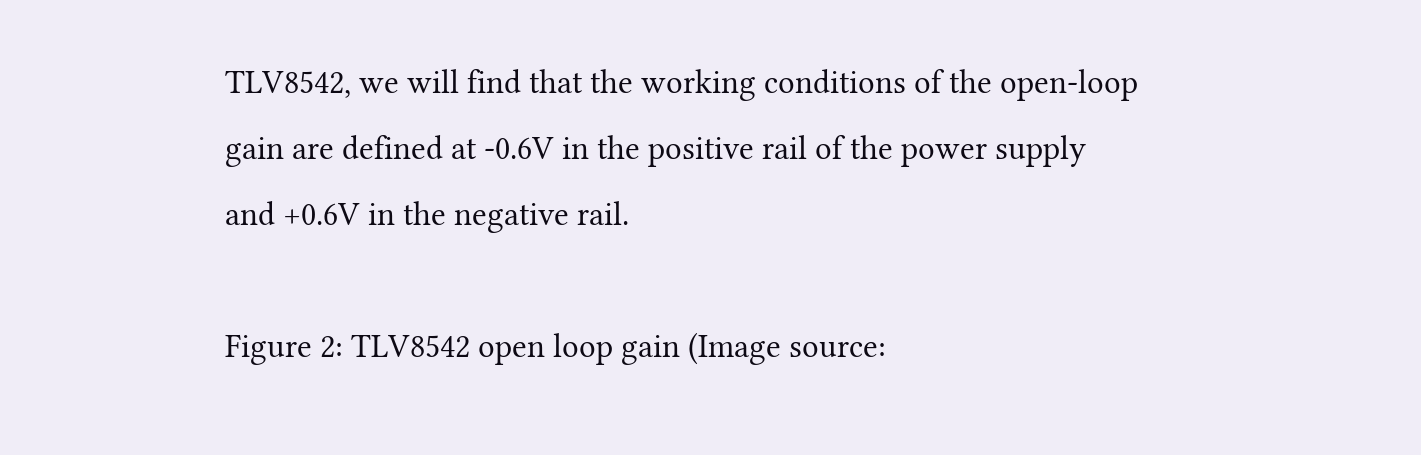TLV8542, we will find that the working conditions of the open-loop gain are defined at -0.6V in the positive rail of the power supply and +0.6V in the negative rail.

Figure 2: TLV8542 open loop gain (Image source: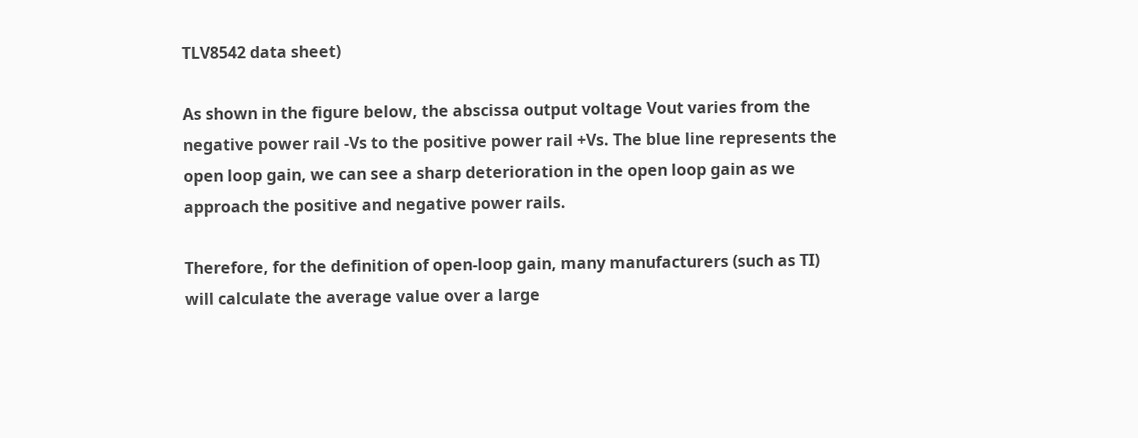TLV8542 data sheet)

As shown in the figure below, the abscissa output voltage Vout varies from the negative power rail -Vs to the positive power rail +Vs. The blue line represents the open loop gain, we can see a sharp deterioration in the open loop gain as we approach the positive and negative power rails.

Therefore, for the definition of open-loop gain, many manufacturers (such as TI) will calculate the average value over a large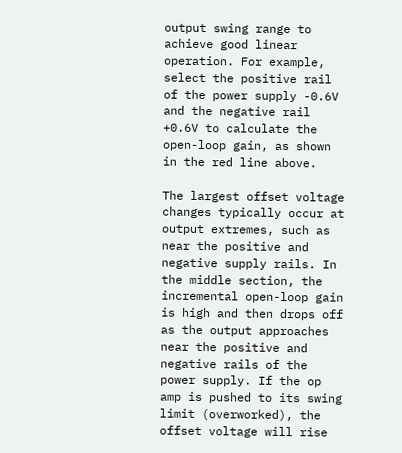output swing range to achieve good linear operation. For example, select the positive rail of the power supply -0.6V and the negative rail +0.6V to calculate the open-loop gain, as shown in the red line above.

The largest offset voltage changes typically occur at output extremes, such as near the positive and negative supply rails. In the middle section, the incremental open-loop gain is high and then drops off as the output approaches near the positive and negative rails of the power supply. If the op amp is pushed to its swing limit (overworked), the offset voltage will rise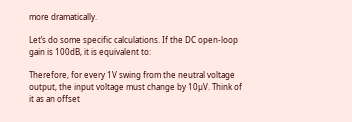more dramatically.

Let’s do some specific calculations. If the DC open-loop gain is 100dB, it is equivalent to:

Therefore, for every 1V swing from the neutral voltage output, the input voltage must change by 10µV. Think of it as an offset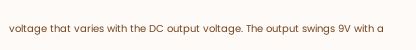voltage that varies with the DC output voltage. The output swings 9V with a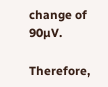change of 90µV.

Therefore,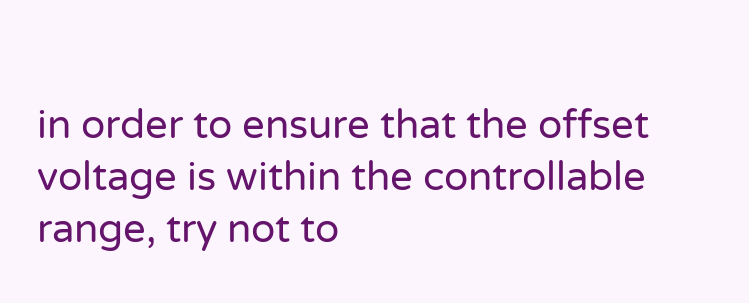in order to ensure that the offset voltage is within the controllable range, try not to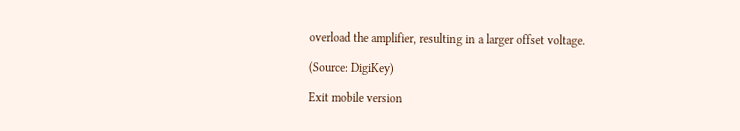overload the amplifier, resulting in a larger offset voltage.

(Source: DigiKey)

Exit mobile version